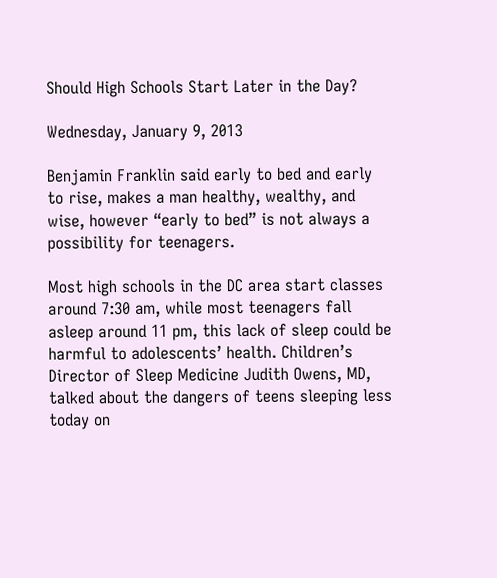Should High Schools Start Later in the Day?

Wednesday, January 9, 2013

Benjamin Franklin said early to bed and early to rise, makes a man healthy, wealthy, and wise, however “early to bed” is not always a possibility for teenagers.

Most high schools in the DC area start classes around 7:30 am, while most teenagers fall asleep around 11 pm, this lack of sleep could be harmful to adolescents’ health. Children’s Director of Sleep Medicine Judith Owens, MD, talked about the dangers of teens sleeping less today on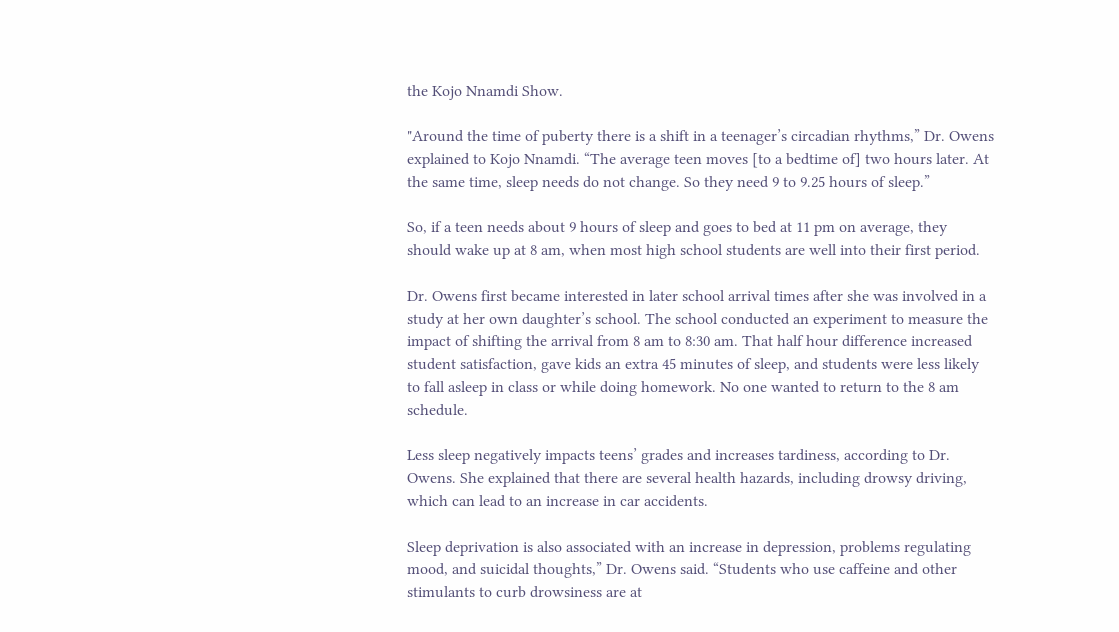the Kojo Nnamdi Show.

"Around the time of puberty there is a shift in a teenager’s circadian rhythms,” Dr. Owens explained to Kojo Nnamdi. “The average teen moves [to a bedtime of] two hours later. At the same time, sleep needs do not change. So they need 9 to 9.25 hours of sleep.”

So, if a teen needs about 9 hours of sleep and goes to bed at 11 pm on average, they should wake up at 8 am, when most high school students are well into their first period.

Dr. Owens first became interested in later school arrival times after she was involved in a study at her own daughter’s school. The school conducted an experiment to measure the impact of shifting the arrival from 8 am to 8:30 am. That half hour difference increased student satisfaction, gave kids an extra 45 minutes of sleep, and students were less likely to fall asleep in class or while doing homework. No one wanted to return to the 8 am schedule.

Less sleep negatively impacts teens’ grades and increases tardiness, according to Dr. Owens. She explained that there are several health hazards, including drowsy driving, which can lead to an increase in car accidents.

Sleep deprivation is also associated with an increase in depression, problems regulating mood, and suicidal thoughts,” Dr. Owens said. “Students who use caffeine and other stimulants to curb drowsiness are at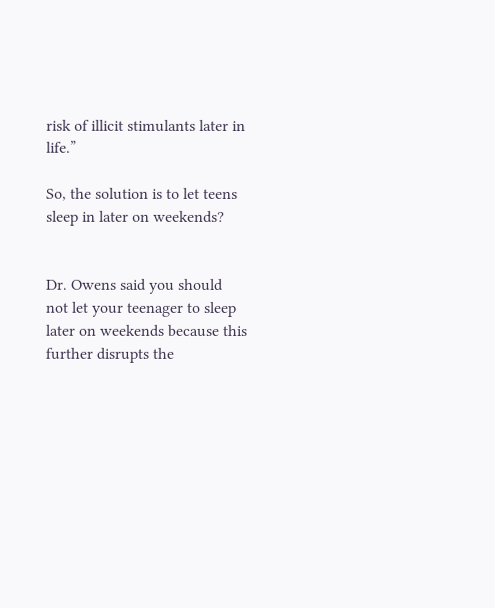risk of illicit stimulants later in life.”

So, the solution is to let teens sleep in later on weekends?


Dr. Owens said you should not let your teenager to sleep later on weekends because this further disrupts the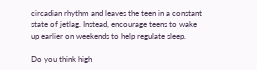circadian rhythm and leaves the teen in a constant state of jetlag. Instead, encourage teens to wake up earlier on weekends to help regulate sleep.

Do you think high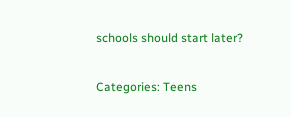schools should start later?

Categories: Teens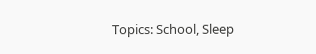Topics: School, Sleep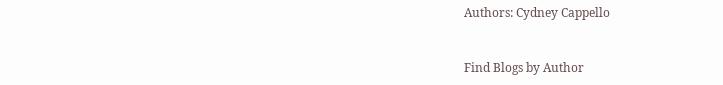Authors: Cydney Cappello


Find Blogs by Author